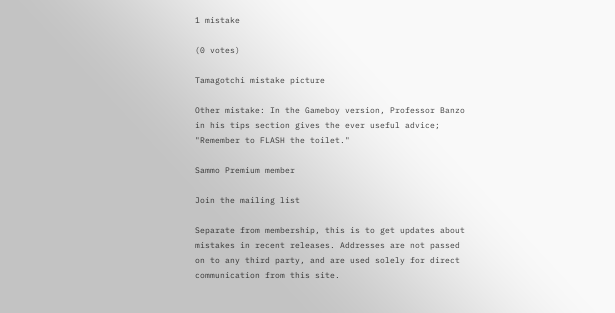1 mistake

(0 votes)

Tamagotchi mistake picture

Other mistake: In the Gameboy version, Professor Banzo in his tips section gives the ever useful advice; "Remember to FLASH the toilet."

Sammo Premium member

Join the mailing list

Separate from membership, this is to get updates about mistakes in recent releases. Addresses are not passed on to any third party, and are used solely for direct communication from this site.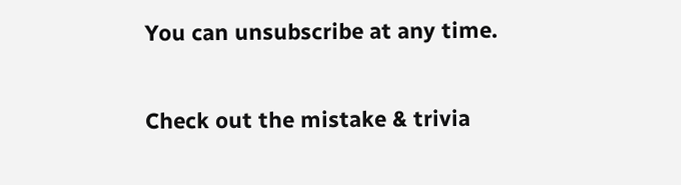You can unsubscribe at any time.

Check out the mistake & trivia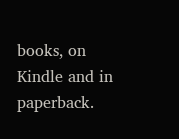books, on Kindle and in paperback.